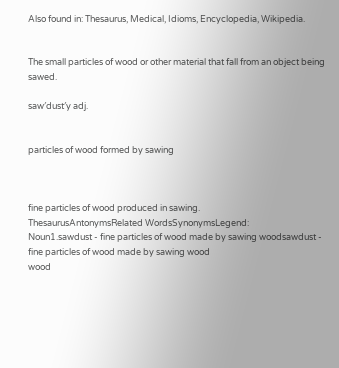Also found in: Thesaurus, Medical, Idioms, Encyclopedia, Wikipedia.


The small particles of wood or other material that fall from an object being sawed.

saw′dust′y adj.


particles of wood formed by sawing



fine particles of wood produced in sawing.
ThesaurusAntonymsRelated WordsSynonymsLegend:
Noun1.sawdust - fine particles of wood made by sawing woodsawdust - fine particles of wood made by sawing wood
wood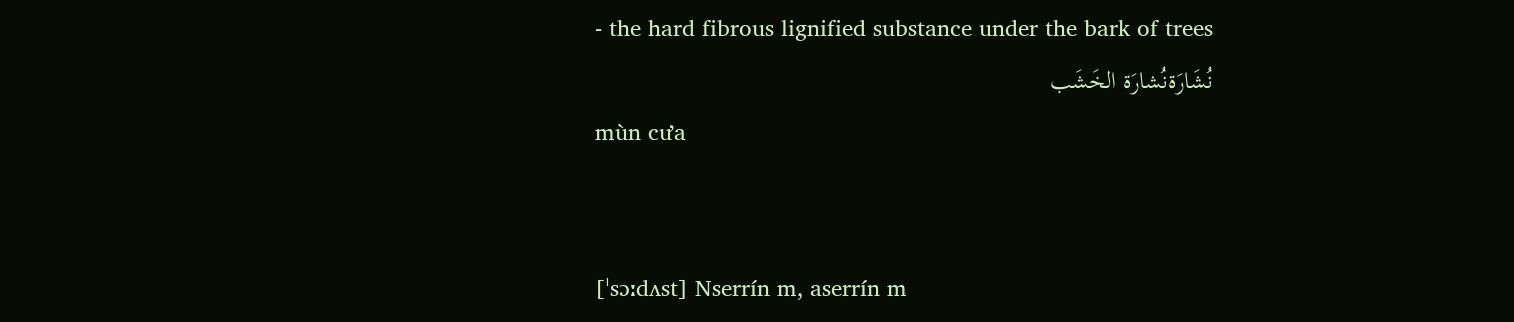- the hard fibrous lignified substance under the bark of trees
نُشَارَةنُشارَة الخَشَب
mùn cưa


[ˈsɔːdʌst] Nserrín m, aserrín m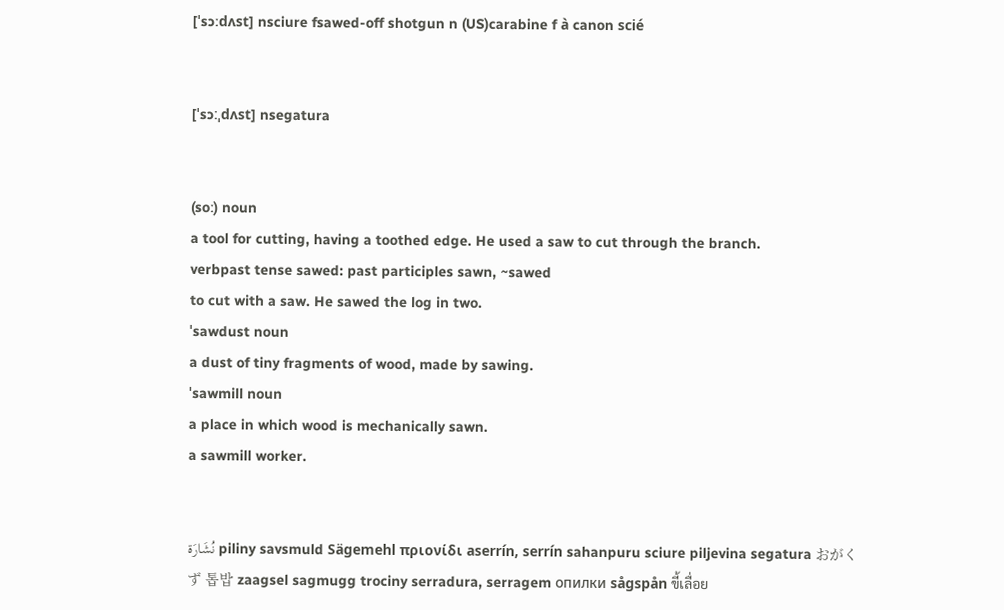[ˈsɔːdʌst] nsciure fsawed-off shotgun n (US)carabine f à canon scié


[ˈsɔːˌdʌst] nsegatura


(soː) noun
a tool for cutting, having a toothed edge. He used a saw to cut through the branch.
verbpast tense sawed: past participles sawn, ~sawed
to cut with a saw. He sawed the log in two.
ˈsawdust noun
a dust of tiny fragments of wood, made by sawing.
ˈsawmill noun
a place in which wood is mechanically sawn.
a sawmill worker.


نُشَارَة piliny savsmuld Sägemehl πριονίδι aserrín, serrín sahanpuru sciure piljevina segatura おがくず 톱밥 zaagsel sagmugg trociny serradura, serragem опилки sågspån ขี้เลื่อย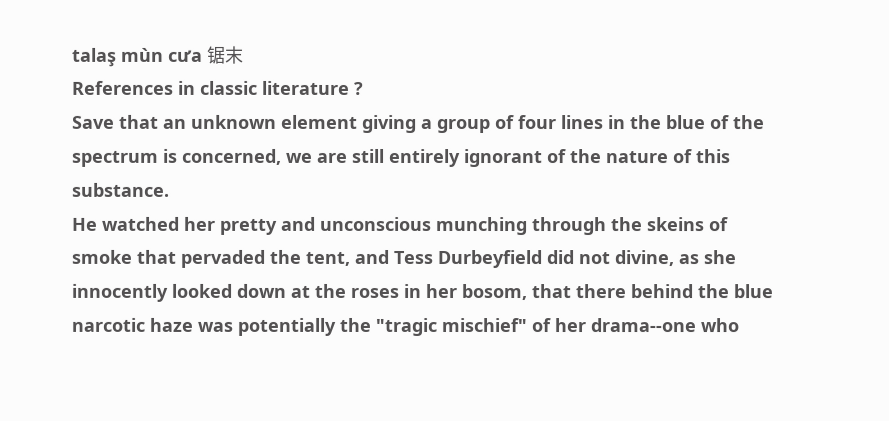talaş mùn cưa 锯末
References in classic literature ?
Save that an unknown element giving a group of four lines in the blue of the spectrum is concerned, we are still entirely ignorant of the nature of this substance.
He watched her pretty and unconscious munching through the skeins of smoke that pervaded the tent, and Tess Durbeyfield did not divine, as she innocently looked down at the roses in her bosom, that there behind the blue narcotic haze was potentially the "tragic mischief" of her drama--one who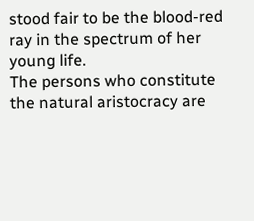stood fair to be the blood-red ray in the spectrum of her young life.
The persons who constitute the natural aristocracy are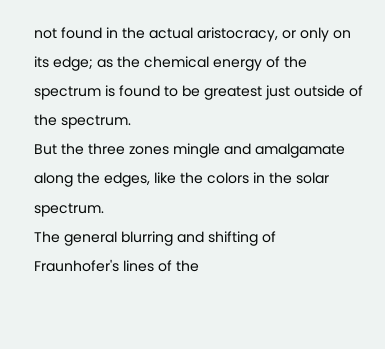not found in the actual aristocracy, or only on its edge; as the chemical energy of the spectrum is found to be greatest just outside of the spectrum.
But the three zones mingle and amalgamate along the edges, like the colors in the solar spectrum.
The general blurring and shifting of Fraunhofer's lines of the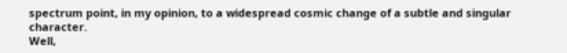spectrum point, in my opinion, to a widespread cosmic change of a subtle and singular character.
Well,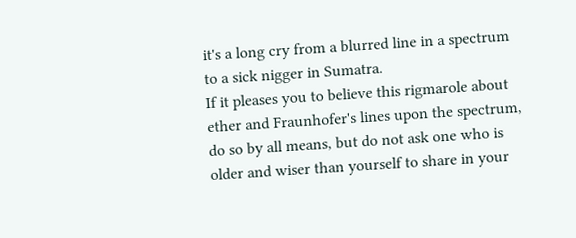it's a long cry from a blurred line in a spectrum to a sick nigger in Sumatra.
If it pleases you to believe this rigmarole about ether and Fraunhofer's lines upon the spectrum, do so by all means, but do not ask one who is older and wiser than yourself to share in your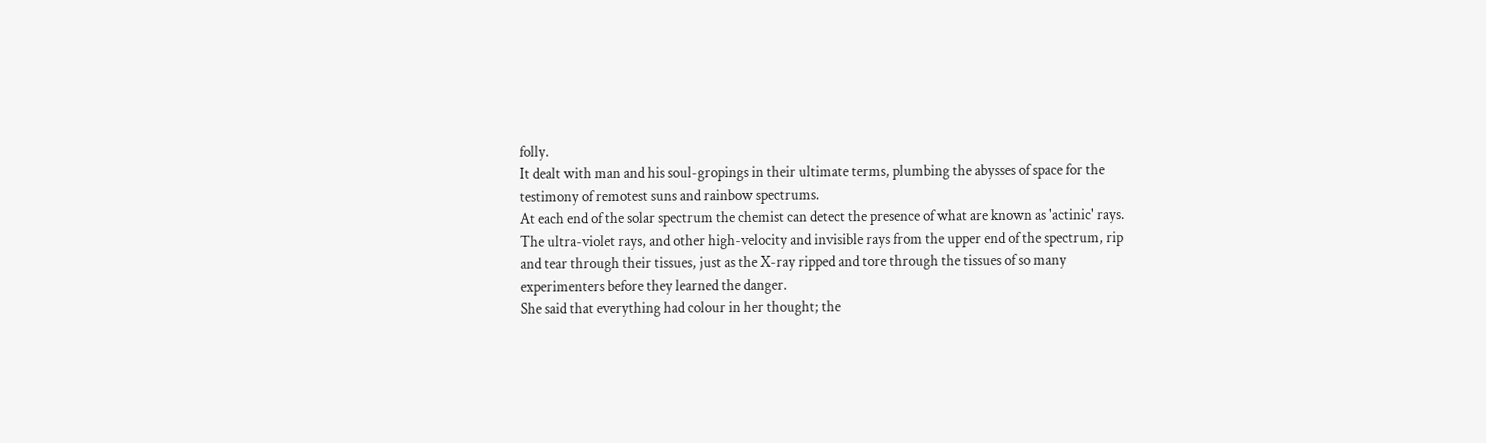folly.
It dealt with man and his soul-gropings in their ultimate terms, plumbing the abysses of space for the testimony of remotest suns and rainbow spectrums.
At each end of the solar spectrum the chemist can detect the presence of what are known as 'actinic' rays.
The ultra-violet rays, and other high-velocity and invisible rays from the upper end of the spectrum, rip and tear through their tissues, just as the X-ray ripped and tore through the tissues of so many experimenters before they learned the danger.
She said that everything had colour in her thought; the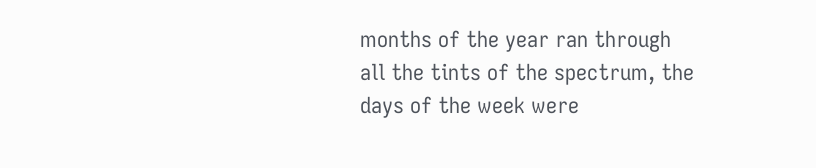months of the year ran through all the tints of the spectrum, the days of the week were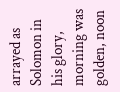arrayed as Solomon in his glory, morning was golden, noon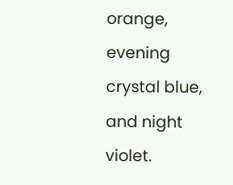orange, evening crystal blue, and night violet.